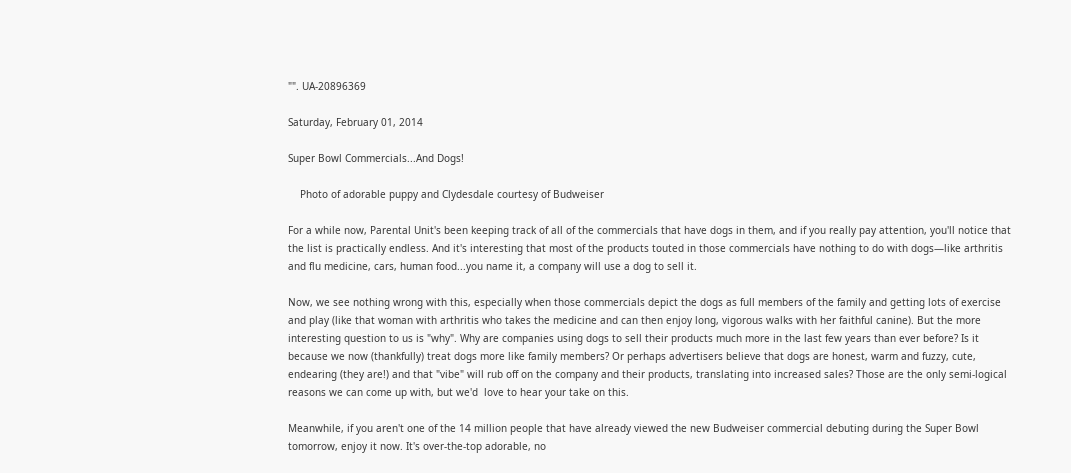"". UA-20896369

Saturday, February 01, 2014

Super Bowl Commercials...And Dogs!

    Photo of adorable puppy and Clydesdale courtesy of Budweiser

For a while now, Parental Unit's been keeping track of all of the commercials that have dogs in them, and if you really pay attention, you'll notice that the list is practically endless. And it's interesting that most of the products touted in those commercials have nothing to do with dogs—like arthritis and flu medicine, cars, human food...you name it, a company will use a dog to sell it.

Now, we see nothing wrong with this, especially when those commercials depict the dogs as full members of the family and getting lots of exercise and play (like that woman with arthritis who takes the medicine and can then enjoy long, vigorous walks with her faithful canine). But the more interesting question to us is "why". Why are companies using dogs to sell their products much more in the last few years than ever before? Is it because we now (thankfully) treat dogs more like family members? Or perhaps advertisers believe that dogs are honest, warm and fuzzy, cute, endearing (they are!) and that "vibe" will rub off on the company and their products, translating into increased sales? Those are the only semi-logical reasons we can come up with, but we'd  love to hear your take on this.

Meanwhile, if you aren't one of the 14 million people that have already viewed the new Budweiser commercial debuting during the Super Bowl tomorrow, enjoy it now. It's over-the-top adorable, no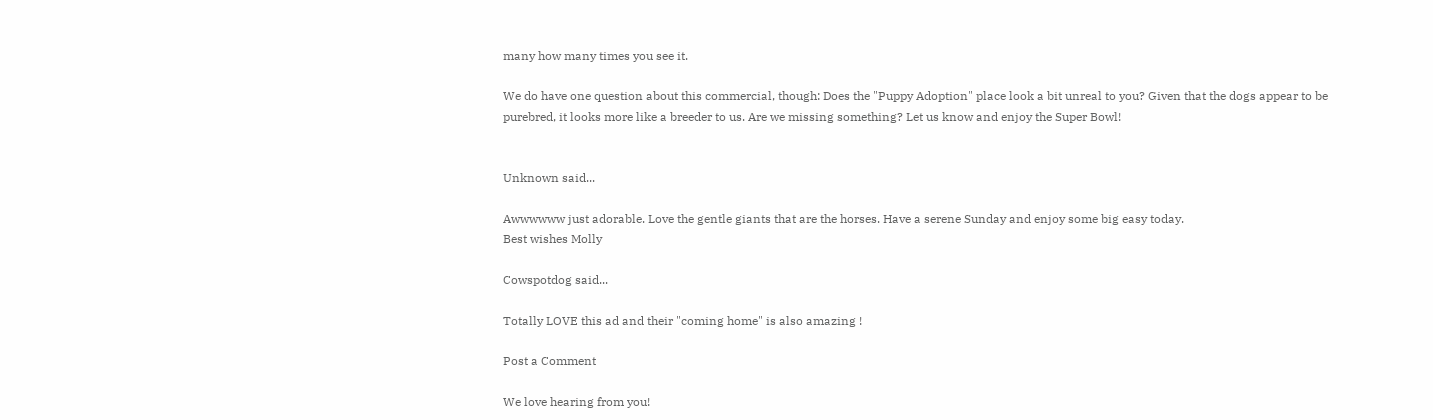many how many times you see it.

We do have one question about this commercial, though: Does the "Puppy Adoption" place look a bit unreal to you? Given that the dogs appear to be purebred, it looks more like a breeder to us. Are we missing something? Let us know and enjoy the Super Bowl!


Unknown said...

Awwwwww just adorable. Love the gentle giants that are the horses. Have a serene Sunday and enjoy some big easy today.
Best wishes Molly

Cowspotdog said...

Totally LOVE this ad and their "coming home" is also amazing !

Post a Comment

We love hearing from you!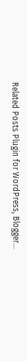Related Posts Plugin for WordPress, Blogger...